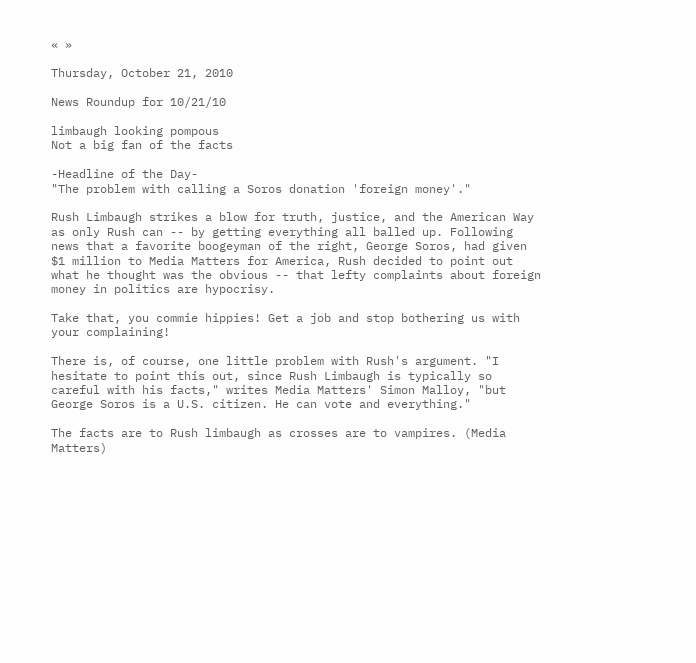« »

Thursday, October 21, 2010

News Roundup for 10/21/10

limbaugh looking pompous
Not a big fan of the facts

-Headline of the Day-
"The problem with calling a Soros donation 'foreign money'."

Rush Limbaugh strikes a blow for truth, justice, and the American Way as only Rush can -- by getting everything all balled up. Following news that a favorite boogeyman of the right, George Soros, had given $1 million to Media Matters for America, Rush decided to point out what he thought was the obvious -- that lefty complaints about foreign money in politics are hypocrisy.

Take that, you commie hippies! Get a job and stop bothering us with your complaining!

There is, of course, one little problem with Rush's argument. "I hesitate to point this out, since Rush Limbaugh is typically so careful with his facts," writes Media Matters' Simon Malloy, "but George Soros is a U.S. citizen. He can vote and everything."

The facts are to Rush limbaugh as crosses are to vampires. (Media Matters)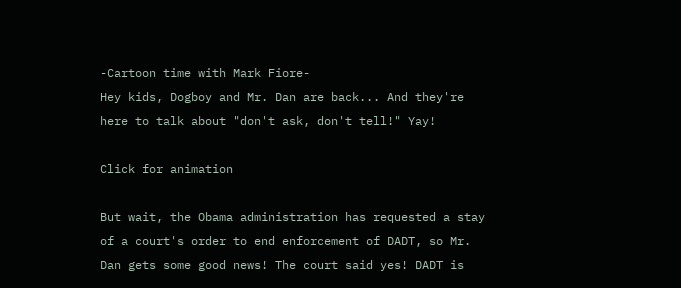-Cartoon time with Mark Fiore-
Hey kids, Dogboy and Mr. Dan are back... And they're here to talk about "don't ask, don't tell!" Yay!

Click for animation

But wait, the Obama administration has requested a stay of a court's order to end enforcement of DADT, so Mr. Dan gets some good news! The court said yes! DADT is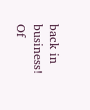back in business! Of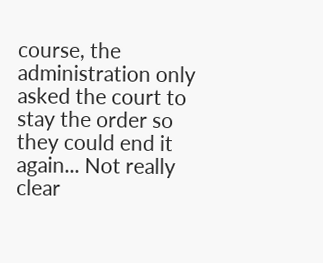course, the administration only asked the court to stay the order so they could end it again... Not really clear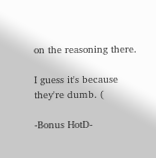on the reasoning there.

I guess it's because they're dumb. (

-Bonus HotD-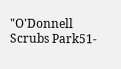"O'Donnell Scrubs Park51-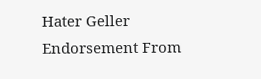Hater Geller Endorsement From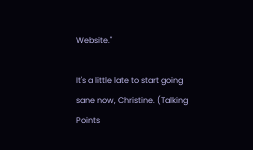Website."

It's a little late to start going sane now, Christine. (Talking Points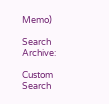Memo)

Search Archive:

Custom Search